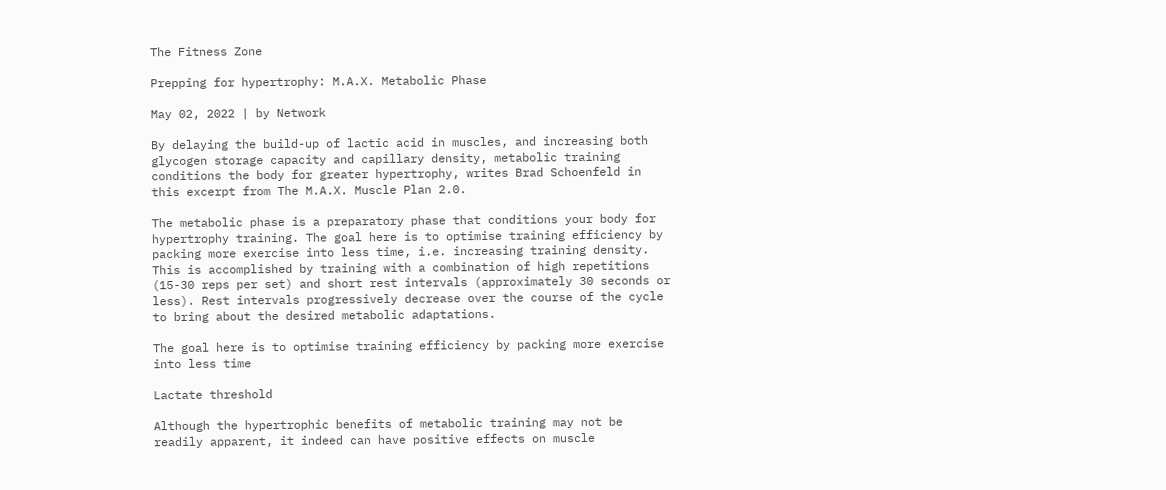The Fitness Zone

Prepping for hypertrophy: M.A.X. Metabolic Phase

May 02, 2022 | by Network

By delaying the build-up of lactic acid in muscles, and increasing both glycogen storage capacity and capillary density, metabolic training conditions the body for greater hypertrophy, writes Brad Schoenfeld in this excerpt from The M.A.X. Muscle Plan 2.0.

The metabolic phase is a preparatory phase that conditions your body for hypertrophy training. The goal here is to optimise training efficiency by packing more exercise into less time, i.e. increasing training density. This is accomplished by training with a combination of high repetitions (15-30 reps per set) and short rest intervals (approximately 30 seconds or less). Rest intervals progressively decrease over the course of the cycle to bring about the desired metabolic adaptations.

The goal here is to optimise training efficiency by packing more exercise into less time

Lactate threshold

Although the hypertrophic benefits of metabolic training may not be readily apparent, it indeed can have positive effects on muscle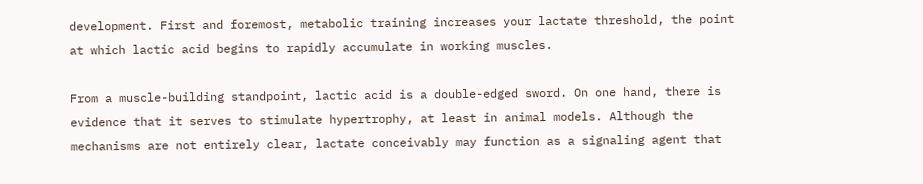development. First and foremost, metabolic training increases your lactate threshold, the point at which lactic acid begins to rapidly accumulate in working muscles.

From a muscle-building standpoint, lactic acid is a double-edged sword. On one hand, there is evidence that it serves to stimulate hypertrophy, at least in animal models. Although the mechanisms are not entirely clear, lactate conceivably may function as a signaling agent that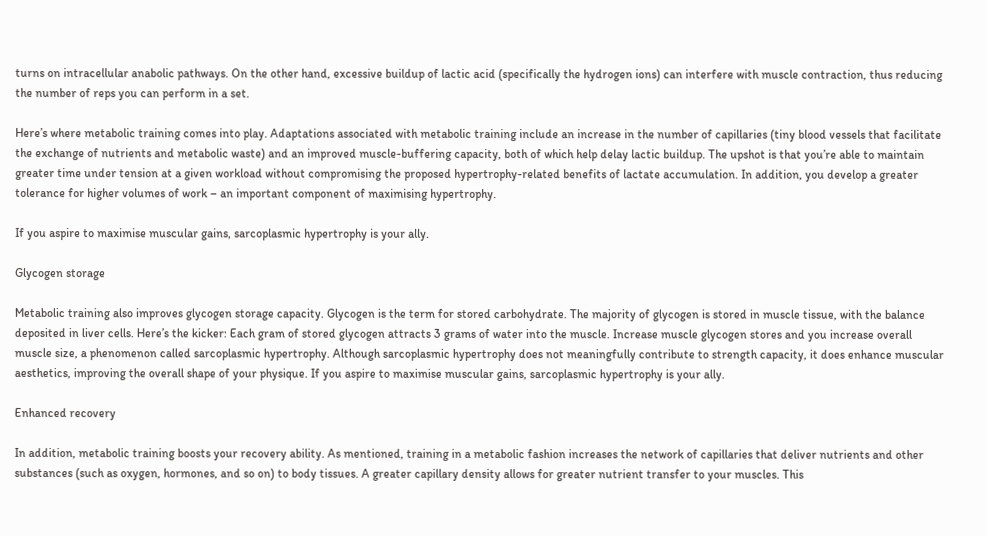turns on intracellular anabolic pathways. On the other hand, excessive buildup of lactic acid (specifically the hydrogen ions) can interfere with muscle contraction, thus reducing the number of reps you can perform in a set.

Here’s where metabolic training comes into play. Adaptations associated with metabolic training include an increase in the number of capillaries (tiny blood vessels that facilitate the exchange of nutrients and metabolic waste) and an improved muscle-buffering capacity, both of which help delay lactic buildup. The upshot is that you’re able to maintain greater time under tension at a given workload without compromising the proposed hypertrophy-related benefits of lactate accumulation. In addition, you develop a greater tolerance for higher volumes of work – an important component of maximising hypertrophy.

If you aspire to maximise muscular gains, sarcoplasmic hypertrophy is your ally.

Glycogen storage

Metabolic training also improves glycogen storage capacity. Glycogen is the term for stored carbohydrate. The majority of glycogen is stored in muscle tissue, with the balance deposited in liver cells. Here’s the kicker: Each gram of stored glycogen attracts 3 grams of water into the muscle. Increase muscle glycogen stores and you increase overall muscle size, a phenomenon called sarcoplasmic hypertrophy. Although sarcoplasmic hypertrophy does not meaningfully contribute to strength capacity, it does enhance muscular aesthetics, improving the overall shape of your physique. If you aspire to maximise muscular gains, sarcoplasmic hypertrophy is your ally.

Enhanced recovery

In addition, metabolic training boosts your recovery ability. As mentioned, training in a metabolic fashion increases the network of capillaries that deliver nutrients and other substances (such as oxygen, hormones, and so on) to body tissues. A greater capillary density allows for greater nutrient transfer to your muscles. This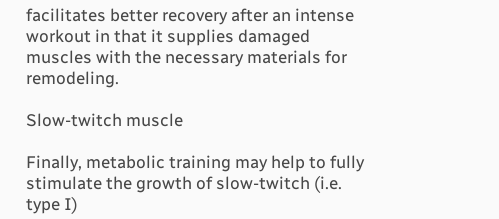facilitates better recovery after an intense workout in that it supplies damaged muscles with the necessary materials for remodeling.

Slow-twitch muscle

Finally, metabolic training may help to fully stimulate the growth of slow-twitch (i.e. type I)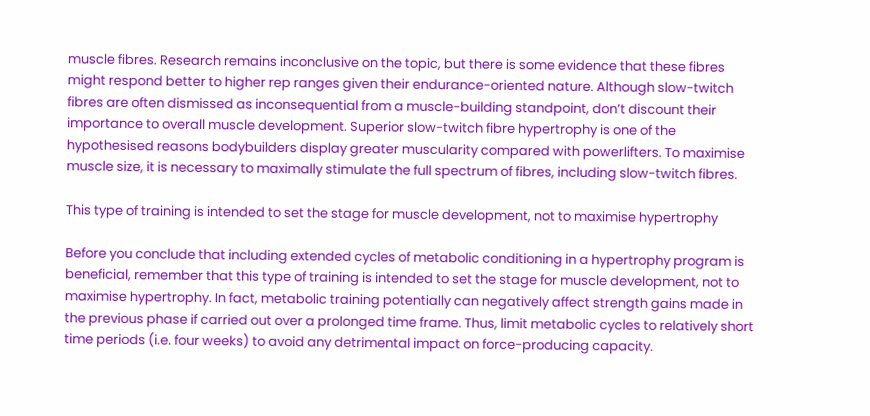muscle fibres. Research remains inconclusive on the topic, but there is some evidence that these fibres might respond better to higher rep ranges given their endurance-oriented nature. Although slow-twitch fibres are often dismissed as inconsequential from a muscle-building standpoint, don’t discount their importance to overall muscle development. Superior slow-twitch fibre hypertrophy is one of the hypothesised reasons bodybuilders display greater muscularity compared with powerlifters. To maximise muscle size, it is necessary to maximally stimulate the full spectrum of fibres, including slow-twitch fibres.

This type of training is intended to set the stage for muscle development, not to maximise hypertrophy

Before you conclude that including extended cycles of metabolic conditioning in a hypertrophy program is beneficial, remember that this type of training is intended to set the stage for muscle development, not to maximise hypertrophy. In fact, metabolic training potentially can negatively affect strength gains made in the previous phase if carried out over a prolonged time frame. Thus, limit metabolic cycles to relatively short time periods (i.e. four weeks) to avoid any detrimental impact on force-producing capacity.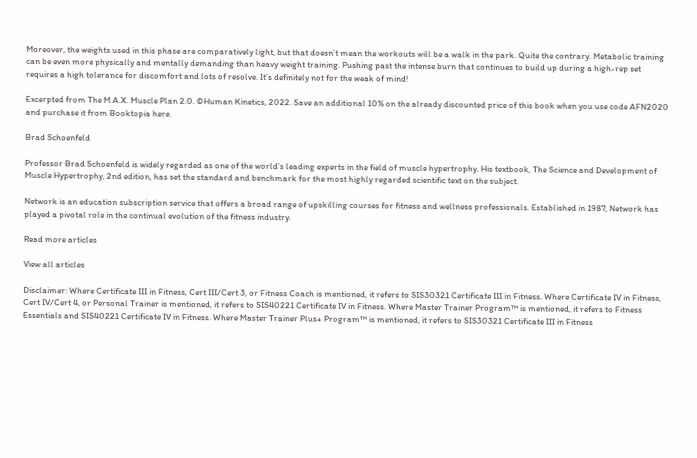Moreover, the weights used in this phase are comparatively light, but that doesn’t mean the workouts will be a walk in the park. Quite the contrary. Metabolic training can be even more physically and mentally demanding than heavy weight training. Pushing past the intense burn that continues to build up during a high-rep set requires a high tolerance for discomfort and lots of resolve. It’s definitely not for the weak of mind!

Excerpted from The M.A.X. Muscle Plan 2.0. ©Human Kinetics, 2022. Save an additional 10% on the already discounted price of this book when you use code AFN2020 and purchase it from Booktopia here.

Brad Schoenfeld

Professor Brad Schoenfeld is widely regarded as one of the world’s leading experts in the field of muscle hypertrophy. His textbook, The Science and Development of Muscle Hypertrophy, 2nd edition, has set the standard and benchmark for the most highly regarded scientific text on the subject.

Network is an education subscription service that offers a broad range of upskilling courses for fitness and wellness professionals. Established in 1987, Network has played a pivotal role in the continual evolution of the fitness industry.

Read more articles

View all articles

Disclaimer: Where Certificate III in Fitness, Cert III/Cert 3, or Fitness Coach is mentioned, it refers to SIS30321 Certificate III in Fitness. Where Certificate IV in Fitness, Cert IV/Cert 4, or Personal Trainer is mentioned, it refers to SIS40221 Certificate IV in Fitness. Where Master Trainer Program™ is mentioned, it refers to Fitness Essentials and SIS40221 Certificate IV in Fitness. Where Master Trainer Plus+ Program™ is mentioned, it refers to SIS30321 Certificate III in Fitness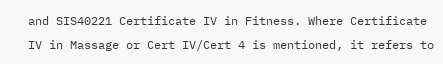and SIS40221 Certificate IV in Fitness. Where Certificate IV in Massage or Cert IV/Cert 4 is mentioned, it refers to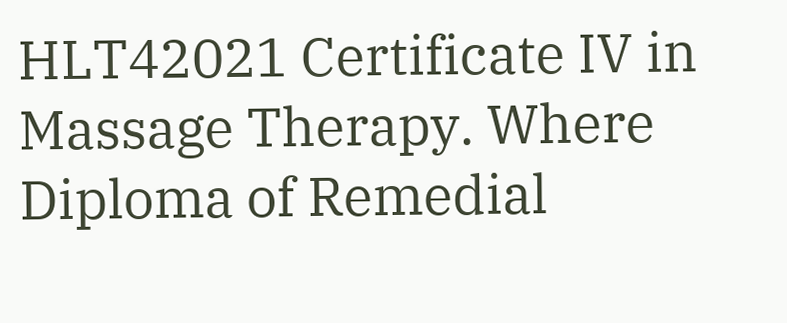HLT42021 Certificate IV in Massage Therapy. Where Diploma of Remedial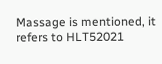Massage is mentioned, it refers to HLT52021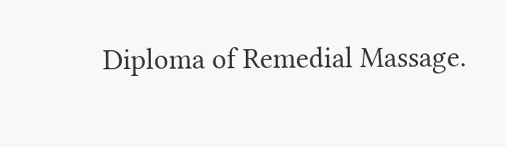Diploma of Remedial Massage.